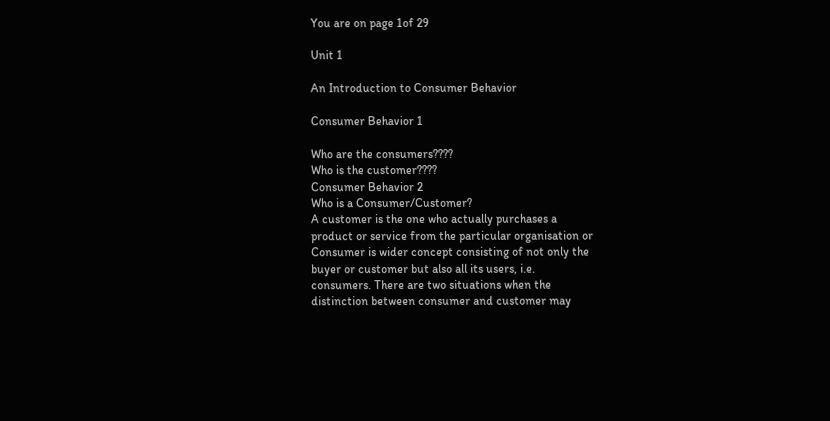You are on page 1of 29

Unit 1

An Introduction to Consumer Behavior

Consumer Behavior 1

Who are the consumers????
Who is the customer????
Consumer Behavior 2
Who is a Consumer/Customer?
A customer is the one who actually purchases a
product or service from the particular organisation or
Consumer is wider concept consisting of not only the
buyer or customer but also all its users, i.e.
consumers. There are two situations when the
distinction between consumer and customer may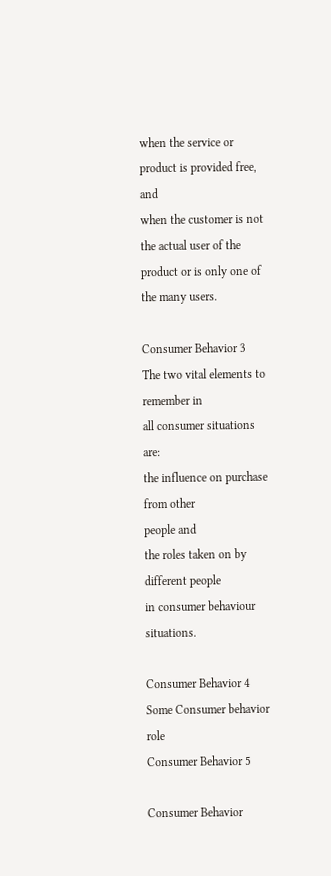when the service or product is provided free, and
when the customer is not the actual user of the
product or is only one of the many users.

Consumer Behavior 3
The two vital elements to remember in
all consumer situations are:
the influence on purchase from other
people and
the roles taken on by different people
in consumer behaviour situations.

Consumer Behavior 4
Some Consumer behavior role
Consumer Behavior 5

Consumer Behavior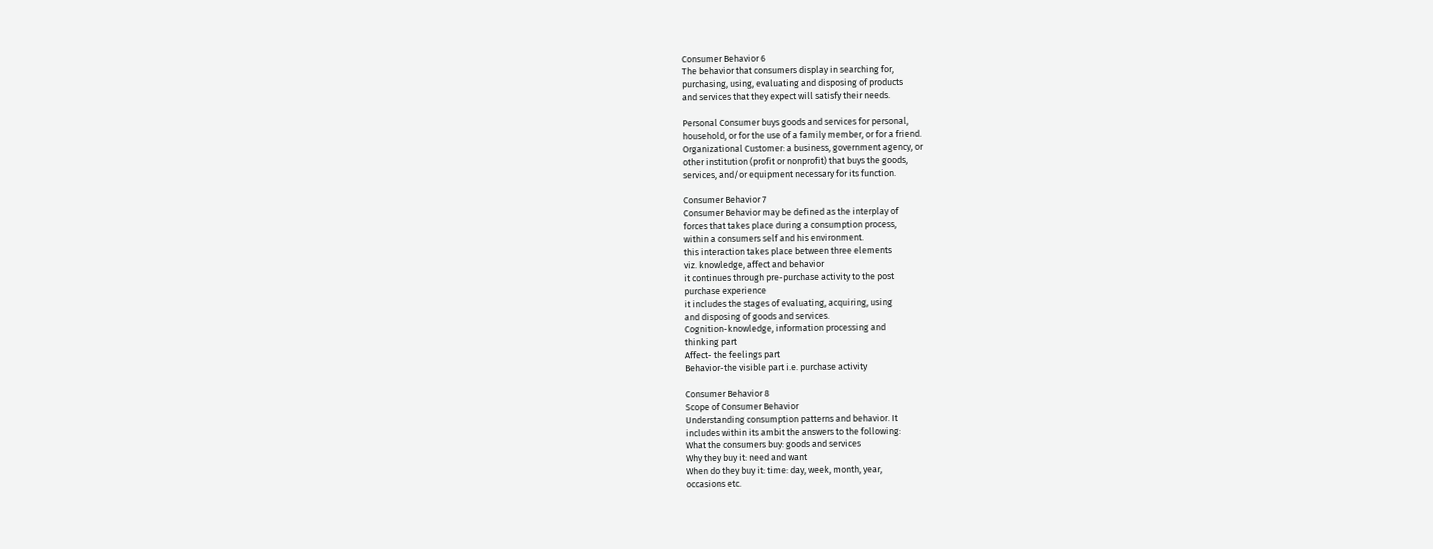Consumer Behavior 6
The behavior that consumers display in searching for,
purchasing, using, evaluating and disposing of products
and services that they expect will satisfy their needs.

Personal Consumer buys goods and services for personal,
household, or for the use of a family member, or for a friend.
Organizational Customer: a business, government agency, or
other institution (profit or nonprofit) that buys the goods,
services, and/or equipment necessary for its function.

Consumer Behavior 7
Consumer Behavior may be defined as the interplay of
forces that takes place during a consumption process,
within a consumers self and his environment.
this interaction takes place between three elements
viz. knowledge, affect and behavior
it continues through pre-purchase activity to the post
purchase experience
it includes the stages of evaluating, acquiring, using
and disposing of goods and services.
Cognition-knowledge, information processing and
thinking part
Affect- the feelings part
Behavior-the visible part i.e. purchase activity

Consumer Behavior 8
Scope of Consumer Behavior
Understanding consumption patterns and behavior. It
includes within its ambit the answers to the following:
What the consumers buy: goods and services
Why they buy it: need and want
When do they buy it: time: day, week, month, year,
occasions etc.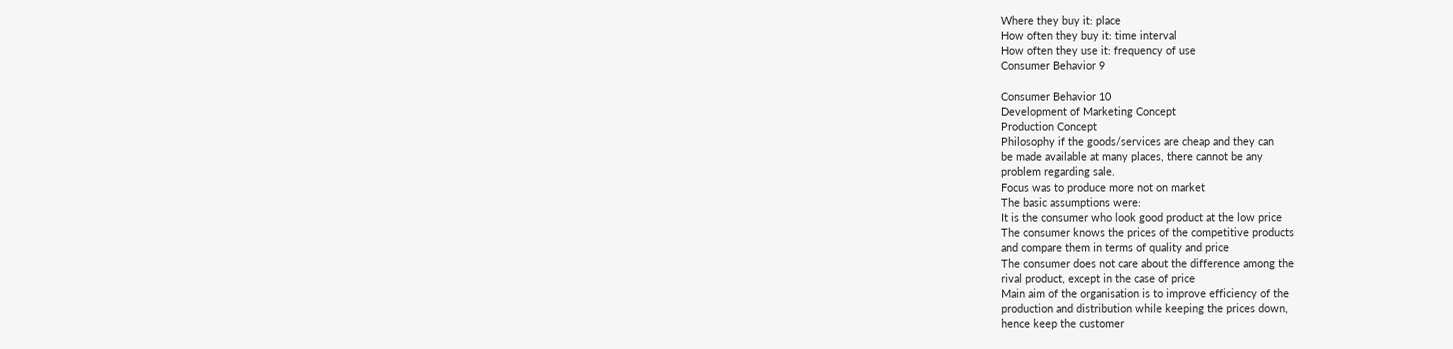Where they buy it: place
How often they buy it: time interval
How often they use it: frequency of use
Consumer Behavior 9

Consumer Behavior 10
Development of Marketing Concept
Production Concept
Philosophy if the goods/services are cheap and they can
be made available at many places, there cannot be any
problem regarding sale.
Focus was to produce more not on market
The basic assumptions were:
It is the consumer who look good product at the low price
The consumer knows the prices of the competitive products
and compare them in terms of quality and price
The consumer does not care about the difference among the
rival product, except in the case of price
Main aim of the organisation is to improve efficiency of the
production and distribution while keeping the prices down,
hence keep the customer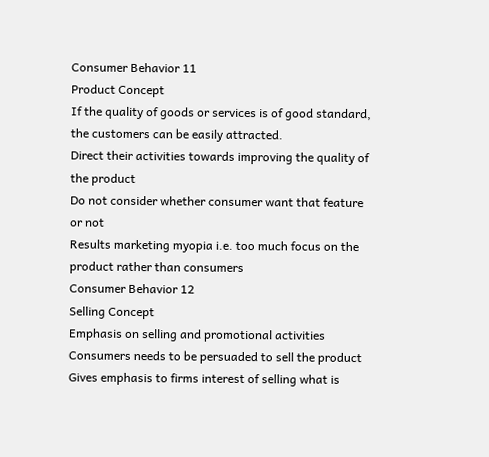Consumer Behavior 11
Product Concept
If the quality of goods or services is of good standard,
the customers can be easily attracted.
Direct their activities towards improving the quality of
the product
Do not consider whether consumer want that feature
or not
Results marketing myopia i.e. too much focus on the
product rather than consumers
Consumer Behavior 12
Selling Concept
Emphasis on selling and promotional activities
Consumers needs to be persuaded to sell the product
Gives emphasis to firms interest of selling what is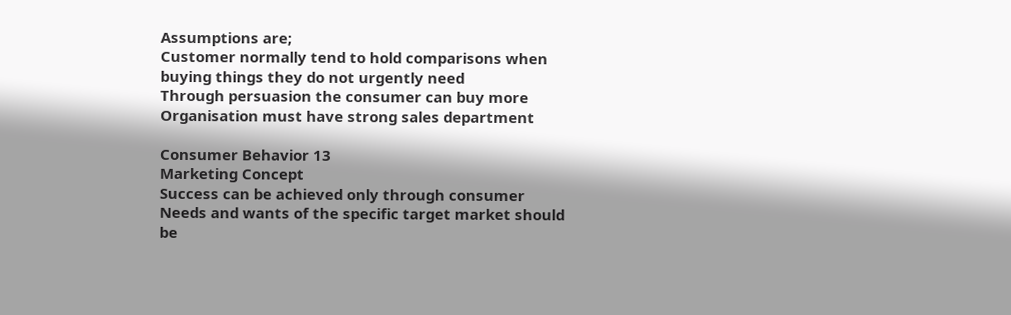Assumptions are;
Customer normally tend to hold comparisons when
buying things they do not urgently need
Through persuasion the consumer can buy more
Organisation must have strong sales department

Consumer Behavior 13
Marketing Concept
Success can be achieved only through consumer
Needs and wants of the specific target market should
be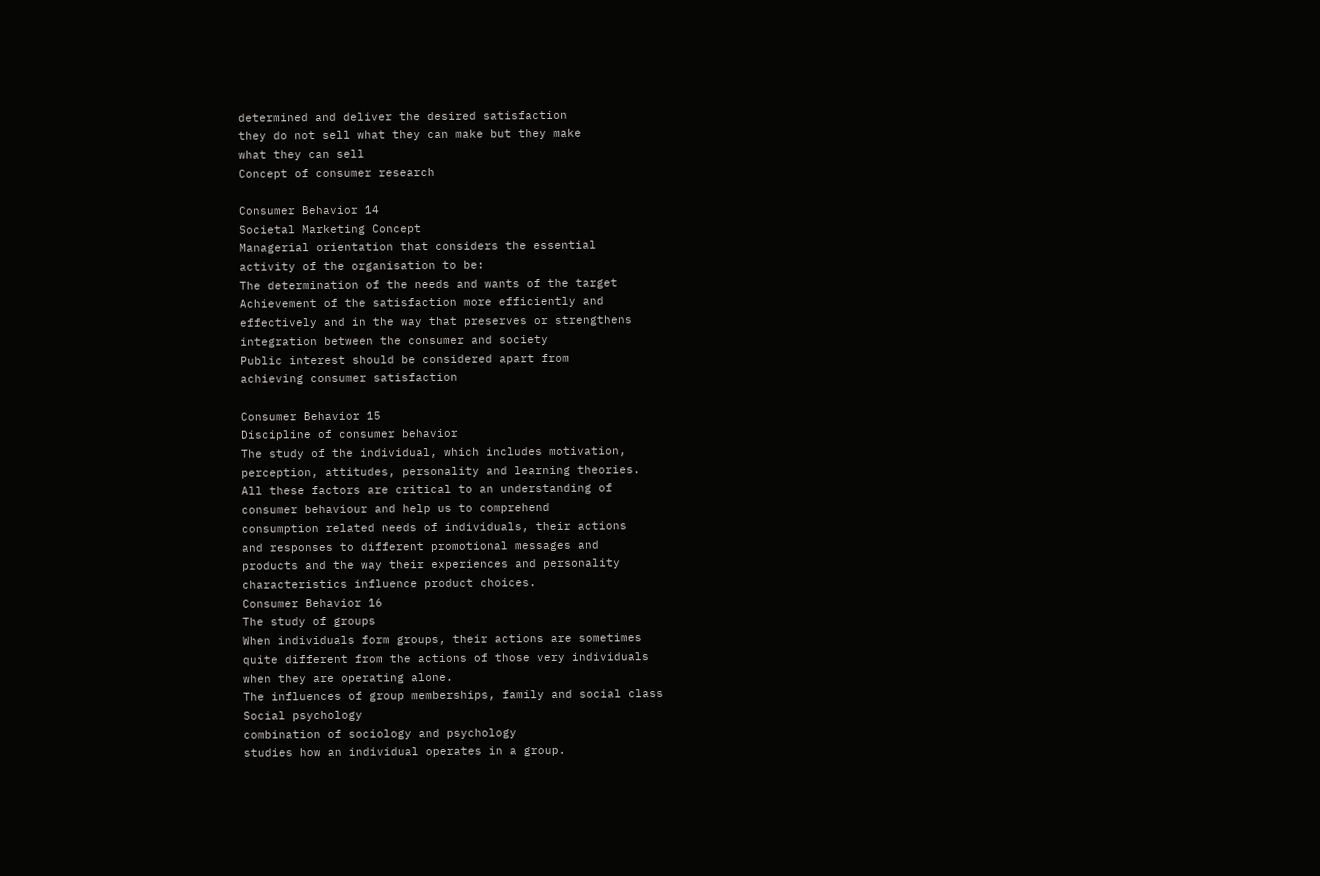determined and deliver the desired satisfaction
they do not sell what they can make but they make
what they can sell
Concept of consumer research

Consumer Behavior 14
Societal Marketing Concept
Managerial orientation that considers the essential
activity of the organisation to be:
The determination of the needs and wants of the target
Achievement of the satisfaction more efficiently and
effectively and in the way that preserves or strengthens
integration between the consumer and society
Public interest should be considered apart from
achieving consumer satisfaction

Consumer Behavior 15
Discipline of consumer behavior
The study of the individual, which includes motivation,
perception, attitudes, personality and learning theories.
All these factors are critical to an understanding of
consumer behaviour and help us to comprehend
consumption related needs of individuals, their actions
and responses to different promotional messages and
products and the way their experiences and personality
characteristics influence product choices.
Consumer Behavior 16
The study of groups
When individuals form groups, their actions are sometimes
quite different from the actions of those very individuals
when they are operating alone.
The influences of group memberships, family and social class
Social psychology
combination of sociology and psychology
studies how an individual operates in a group.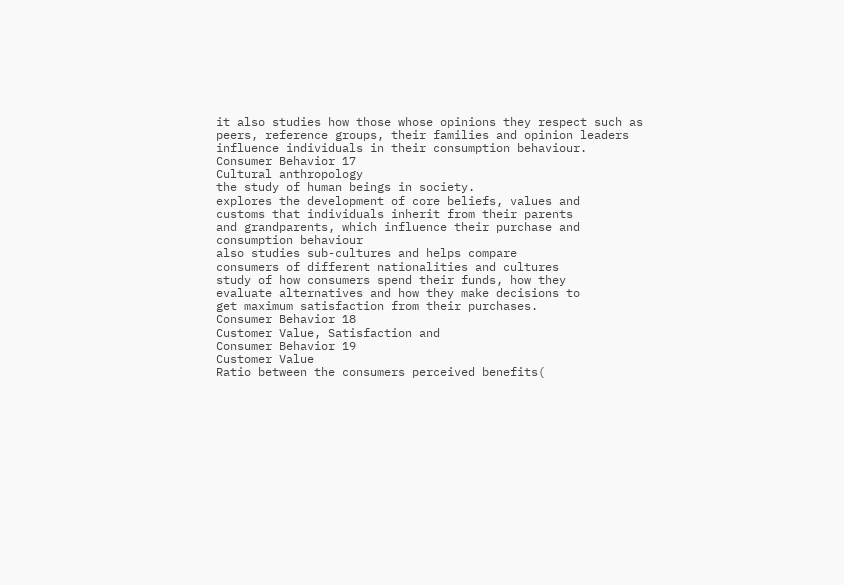it also studies how those whose opinions they respect such as
peers, reference groups, their families and opinion leaders
influence individuals in their consumption behaviour.
Consumer Behavior 17
Cultural anthropology
the study of human beings in society.
explores the development of core beliefs, values and
customs that individuals inherit from their parents
and grandparents, which influence their purchase and
consumption behaviour
also studies sub-cultures and helps compare
consumers of different nationalities and cultures
study of how consumers spend their funds, how they
evaluate alternatives and how they make decisions to
get maximum satisfaction from their purchases.
Consumer Behavior 18
Customer Value, Satisfaction and
Consumer Behavior 19
Customer Value
Ratio between the consumers perceived benefits(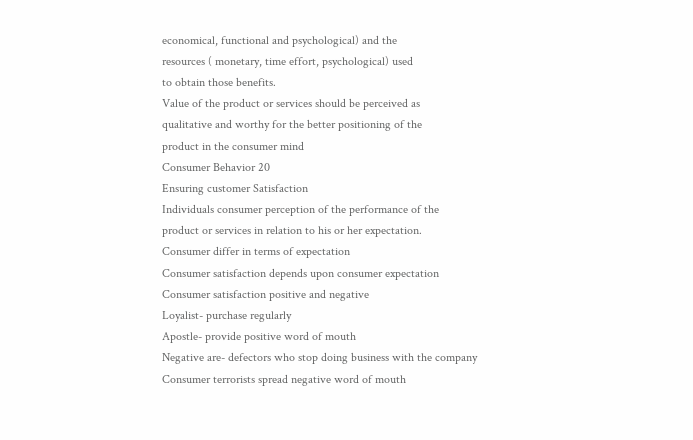economical, functional and psychological) and the
resources ( monetary, time effort, psychological) used
to obtain those benefits.
Value of the product or services should be perceived as
qualitative and worthy for the better positioning of the
product in the consumer mind
Consumer Behavior 20
Ensuring customer Satisfaction
Individuals consumer perception of the performance of the
product or services in relation to his or her expectation.
Consumer differ in terms of expectation
Consumer satisfaction depends upon consumer expectation
Consumer satisfaction positive and negative
Loyalist- purchase regularly
Apostle- provide positive word of mouth
Negative are- defectors who stop doing business with the company
Consumer terrorists spread negative word of mouth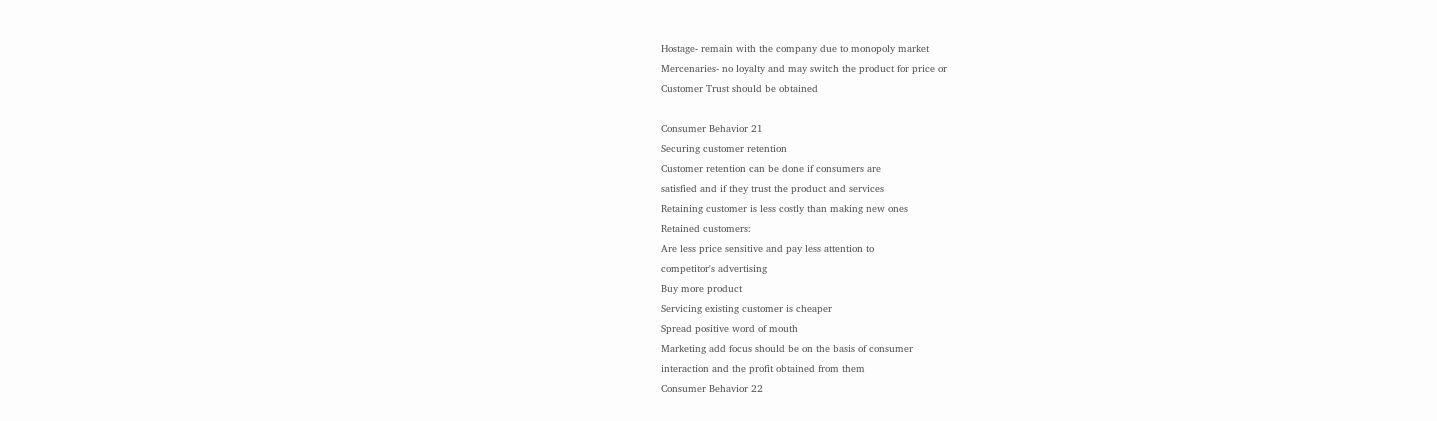Hostage- remain with the company due to monopoly market
Mercenaries- no loyalty and may switch the product for price or
Customer Trust should be obtained

Consumer Behavior 21
Securing customer retention
Customer retention can be done if consumers are
satisfied and if they trust the product and services
Retaining customer is less costly than making new ones
Retained customers:
Are less price sensitive and pay less attention to
competitor's advertising
Buy more product
Servicing existing customer is cheaper
Spread positive word of mouth
Marketing add focus should be on the basis of consumer
interaction and the profit obtained from them
Consumer Behavior 22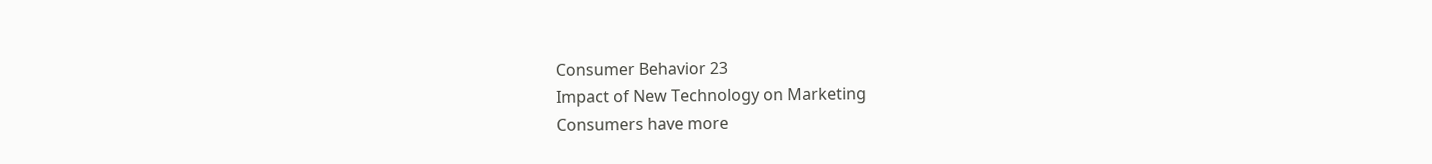Consumer Behavior 23
Impact of New Technology on Marketing
Consumers have more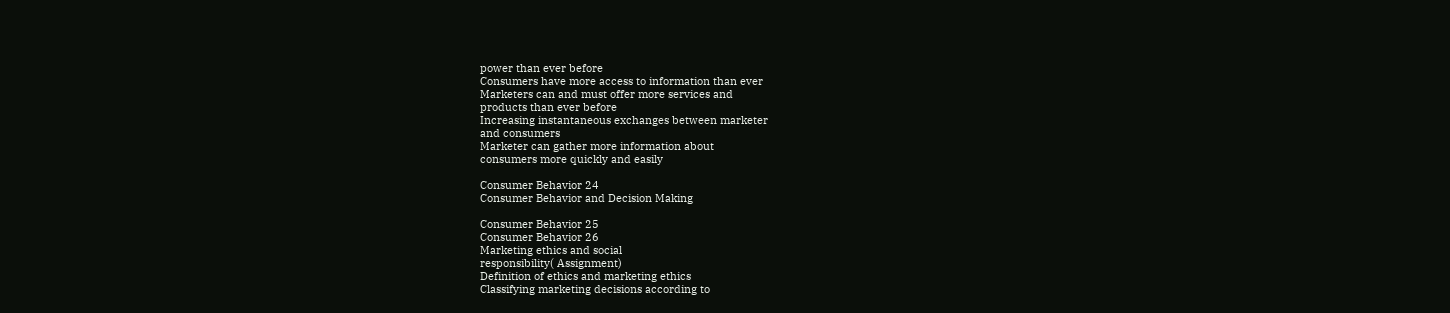power than ever before
Consumers have more access to information than ever
Marketers can and must offer more services and
products than ever before
Increasing instantaneous exchanges between marketer
and consumers
Marketer can gather more information about
consumers more quickly and easily

Consumer Behavior 24
Consumer Behavior and Decision Making

Consumer Behavior 25
Consumer Behavior 26
Marketing ethics and social
responsibility( Assignment)
Definition of ethics and marketing ethics
Classifying marketing decisions according to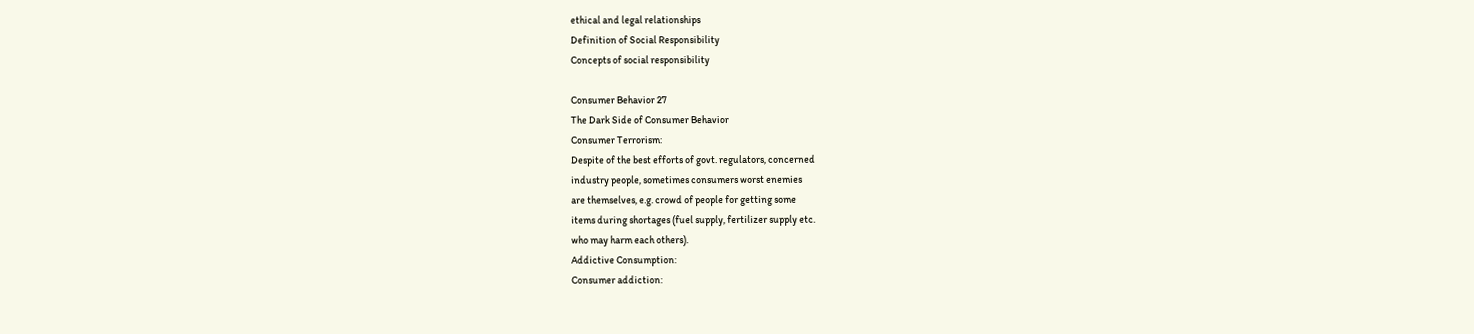ethical and legal relationships
Definition of Social Responsibility
Concepts of social responsibility

Consumer Behavior 27
The Dark Side of Consumer Behavior
Consumer Terrorism:
Despite of the best efforts of govt. regulators, concerned
industry people, sometimes consumers worst enemies
are themselves, e.g. crowd of people for getting some
items during shortages (fuel supply, fertilizer supply etc.
who may harm each others).
Addictive Consumption:
Consumer addiction: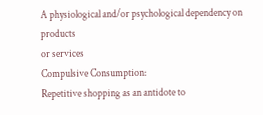A physiological and/or psychological dependency on products
or services
Compulsive Consumption:
Repetitive shopping as an antidote to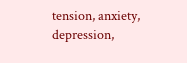tension, anxiety,
depression,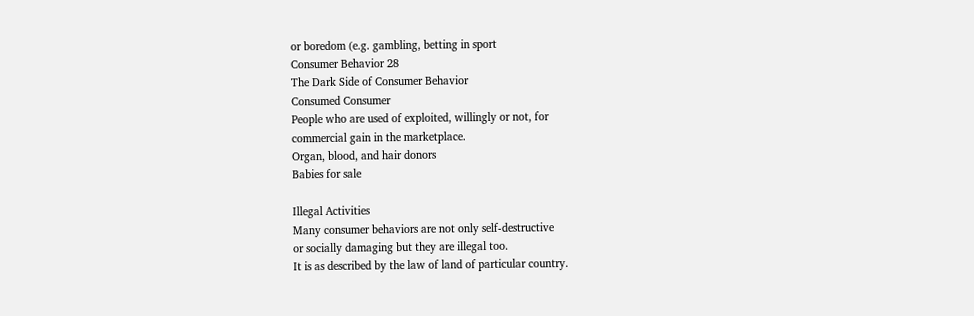or boredom (e.g. gambling, betting in sport
Consumer Behavior 28
The Dark Side of Consumer Behavior
Consumed Consumer
People who are used of exploited, willingly or not, for
commercial gain in the marketplace.
Organ, blood, and hair donors
Babies for sale

Illegal Activities
Many consumer behaviors are not only self-destructive
or socially damaging but they are illegal too.
It is as described by the law of land of particular country.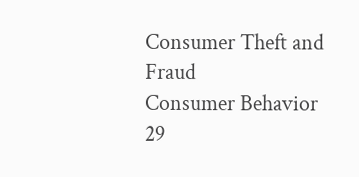Consumer Theft and Fraud
Consumer Behavior 29